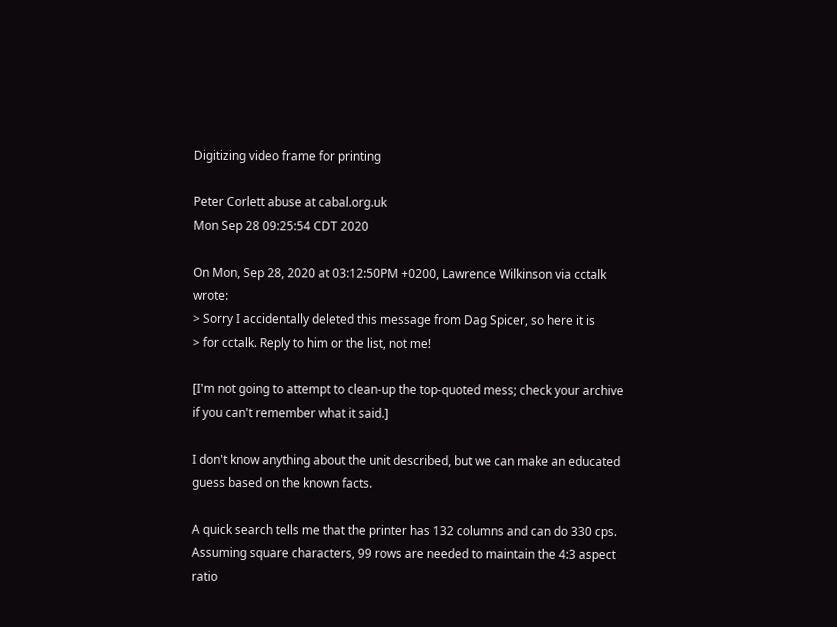Digitizing video frame for printing

Peter Corlett abuse at cabal.org.uk
Mon Sep 28 09:25:54 CDT 2020

On Mon, Sep 28, 2020 at 03:12:50PM +0200, Lawrence Wilkinson via cctalk wrote:
> Sorry I accidentally deleted this message from Dag Spicer, so here it is
> for cctalk. Reply to him or the list, not me!

[I'm not going to attempt to clean-up the top-quoted mess; check your archive
if you can't remember what it said.]

I don't know anything about the unit described, but we can make an educated
guess based on the known facts.

A quick search tells me that the printer has 132 columns and can do 330 cps.
Assuming square characters, 99 rows are needed to maintain the 4:3 aspect ratio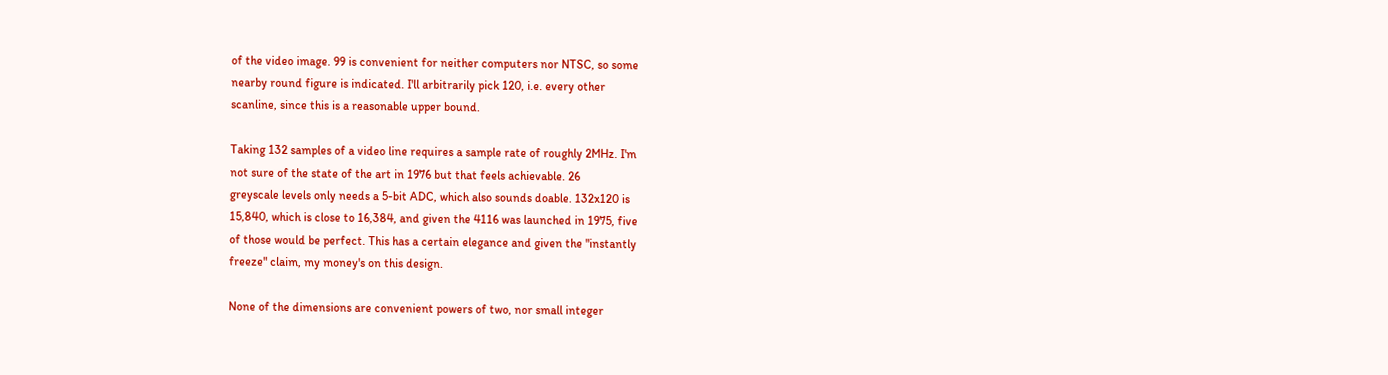of the video image. 99 is convenient for neither computers nor NTSC, so some
nearby round figure is indicated. I'll arbitrarily pick 120, i.e. every other
scanline, since this is a reasonable upper bound.

Taking 132 samples of a video line requires a sample rate of roughly 2MHz. I'm
not sure of the state of the art in 1976 but that feels achievable. 26
greyscale levels only needs a 5-bit ADC, which also sounds doable. 132x120 is
15,840, which is close to 16,384, and given the 4116 was launched in 1975, five
of those would be perfect. This has a certain elegance and given the "instantly
freeze" claim, my money's on this design.

None of the dimensions are convenient powers of two, nor small integer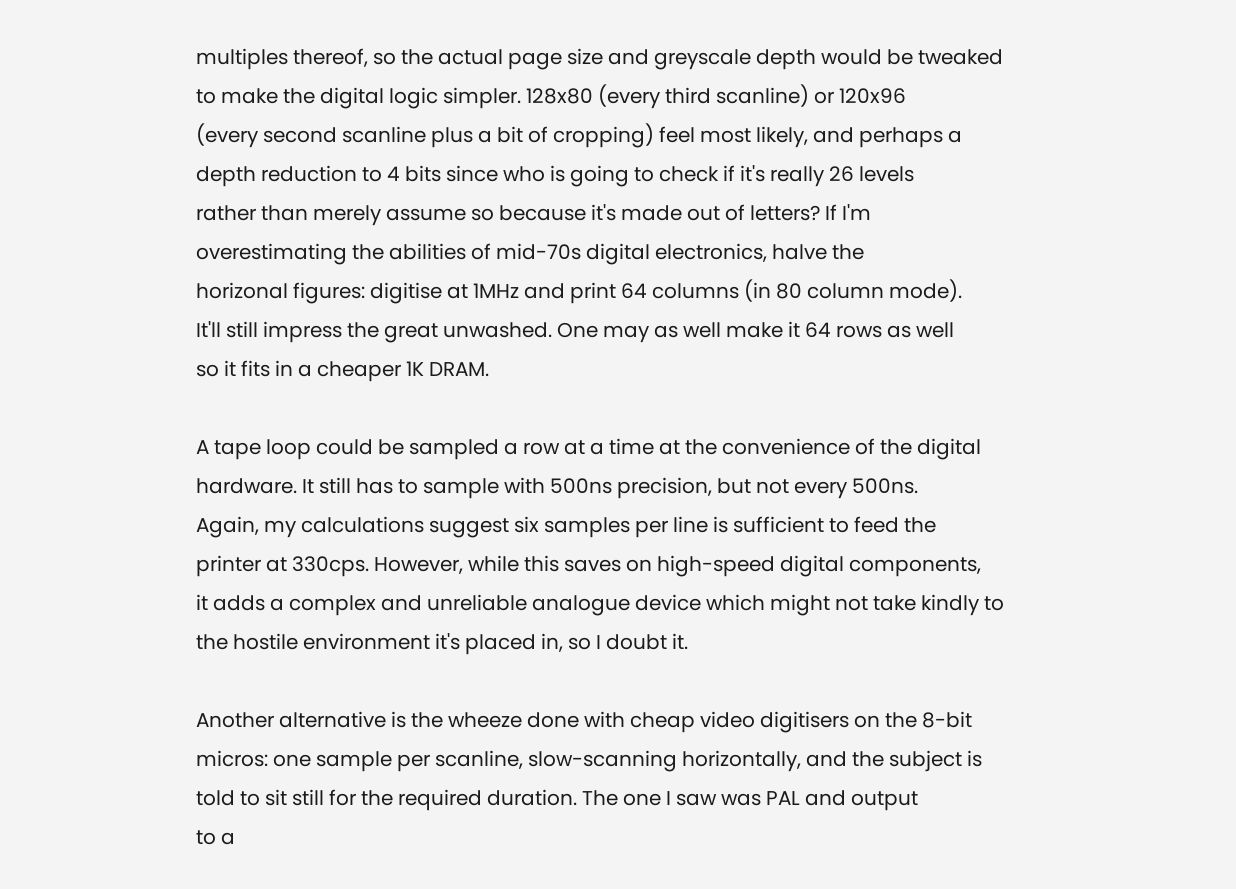multiples thereof, so the actual page size and greyscale depth would be tweaked
to make the digital logic simpler. 128x80 (every third scanline) or 120x96
(every second scanline plus a bit of cropping) feel most likely, and perhaps a
depth reduction to 4 bits since who is going to check if it's really 26 levels
rather than merely assume so because it's made out of letters? If I'm
overestimating the abilities of mid-70s digital electronics, halve the
horizonal figures: digitise at 1MHz and print 64 columns (in 80 column mode).
It'll still impress the great unwashed. One may as well make it 64 rows as well
so it fits in a cheaper 1K DRAM.

A tape loop could be sampled a row at a time at the convenience of the digital
hardware. It still has to sample with 500ns precision, but not every 500ns.
Again, my calculations suggest six samples per line is sufficient to feed the
printer at 330cps. However, while this saves on high-speed digital components,
it adds a complex and unreliable analogue device which might not take kindly to
the hostile environment it's placed in, so I doubt it.

Another alternative is the wheeze done with cheap video digitisers on the 8-bit
micros: one sample per scanline, slow-scanning horizontally, and the subject is
told to sit still for the required duration. The one I saw was PAL and output
to a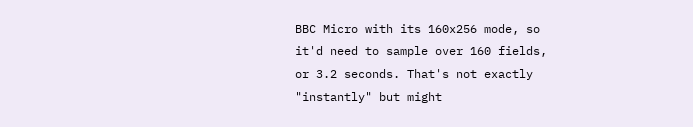BBC Micro with its 160x256 mode, so it'd need to sample over 160 fields,
or 3.2 seconds. That's not exactly "instantly" but might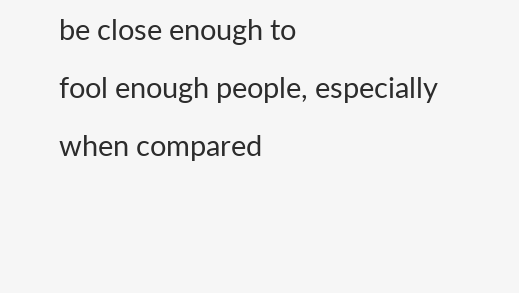be close enough to
fool enough people, especially when compared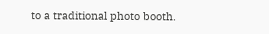to a traditional photo booth.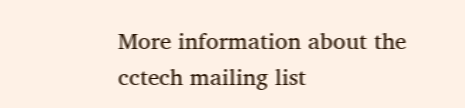More information about the cctech mailing list